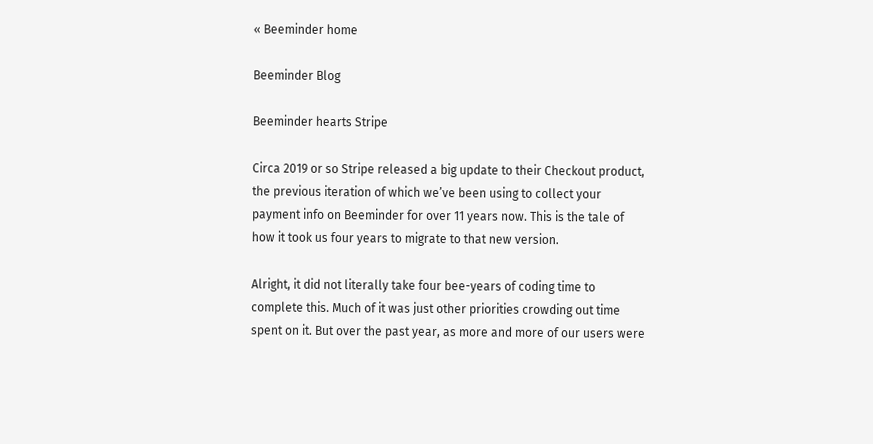« Beeminder home

Beeminder Blog

Beeminder hearts Stripe

Circa 2019 or so Stripe released a big update to their Checkout product, the previous iteration of which we’ve been using to collect your payment info on Beeminder for over 11 years now. This is the tale of how it took us four years to migrate to that new version.

Alright, it did not literally take four bee-years of coding time to complete this. Much of it was just other priorities crowding out time spent on it. But over the past year, as more and more of our users were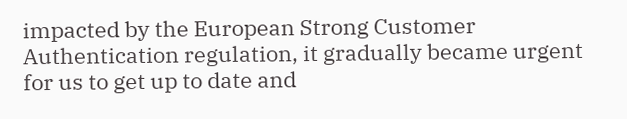impacted by the European Strong Customer Authentication regulation, it gradually became urgent for us to get up to date and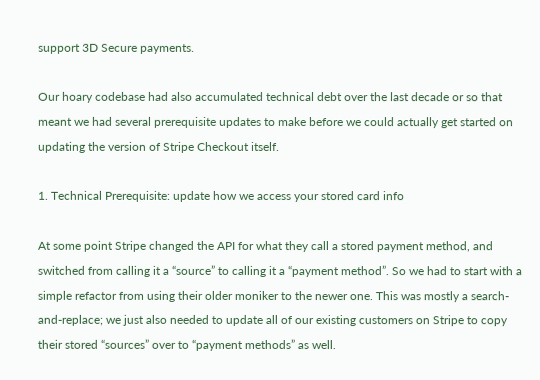support 3D Secure payments.

Our hoary codebase had also accumulated technical debt over the last decade or so that meant we had several prerequisite updates to make before we could actually get started on updating the version of Stripe Checkout itself.

1. Technical Prerequisite: update how we access your stored card info

At some point Stripe changed the API for what they call a stored payment method, and switched from calling it a “source” to calling it a “payment method”. So we had to start with a simple refactor from using their older moniker to the newer one. This was mostly a search-and-replace; we just also needed to update all of our existing customers on Stripe to copy their stored “sources” over to “payment methods” as well.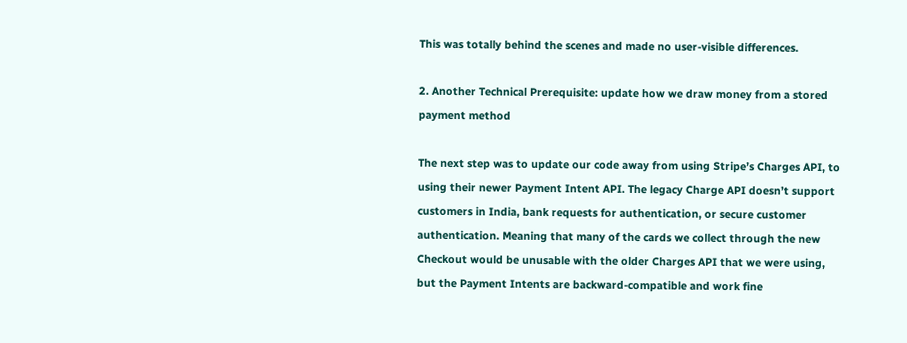This was totally behind the scenes and made no user-visible differences.

2. Another Technical Prerequisite: update how we draw money from a stored payment method

The next step was to update our code away from using Stripe’s Charges API, to using their newer Payment Intent API. The legacy Charge API doesn’t support customers in India, bank requests for authentication, or secure customer authentication. Meaning that many of the cards we collect through the new Checkout would be unusable with the older Charges API that we were using, but the Payment Intents are backward-compatible and work fine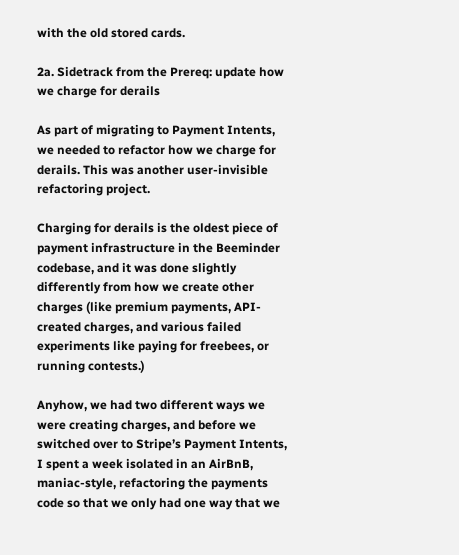with the old stored cards.

2a. Sidetrack from the Prereq: update how we charge for derails

As part of migrating to Payment Intents, we needed to refactor how we charge for derails. This was another user-invisible refactoring project.

Charging for derails is the oldest piece of payment infrastructure in the Beeminder codebase, and it was done slightly differently from how we create other charges (like premium payments, API-created charges, and various failed experiments like paying for freebees, or running contests.)

Anyhow, we had two different ways we were creating charges, and before we switched over to Stripe’s Payment Intents, I spent a week isolated in an AirBnB, maniac-style, refactoring the payments code so that we only had one way that we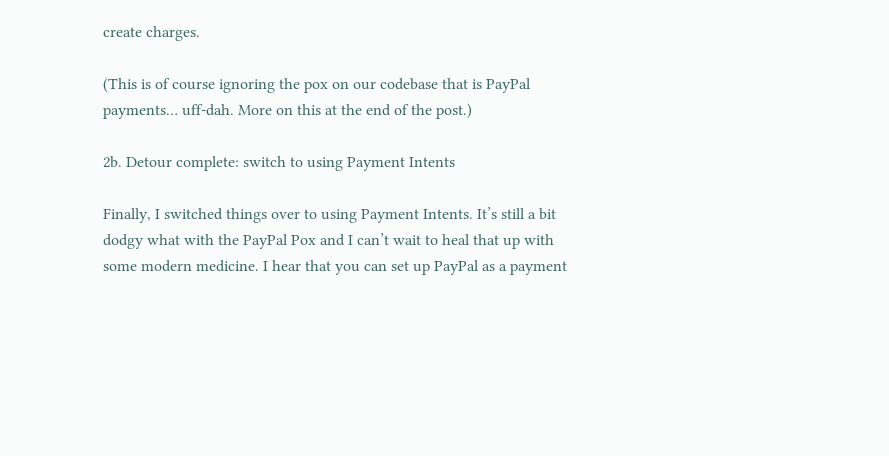create charges.

(This is of course ignoring the pox on our codebase that is PayPal payments… uff-dah. More on this at the end of the post.)

2b. Detour complete: switch to using Payment Intents

Finally, I switched things over to using Payment Intents. It’s still a bit dodgy what with the PayPal Pox and I can’t wait to heal that up with some modern medicine. I hear that you can set up PayPal as a payment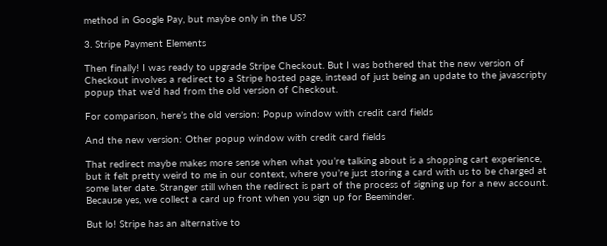method in Google Pay, but maybe only in the US?

3. Stripe Payment Elements

Then finally! I was ready to upgrade Stripe Checkout. But I was bothered that the new version of Checkout involves a redirect to a Stripe hosted page, instead of just being an update to the javascripty popup that we’d had from the old version of Checkout.

For comparison, here’s the old version: Popup window with credit card fields

And the new version: Other popup window with credit card fields

That redirect maybe makes more sense when what you’re talking about is a shopping cart experience, but it felt pretty weird to me in our context, where you’re just storing a card with us to be charged at some later date. Stranger still when the redirect is part of the process of signing up for a new account. Because yes, we collect a card up front when you sign up for Beeminder.

But lo! Stripe has an alternative to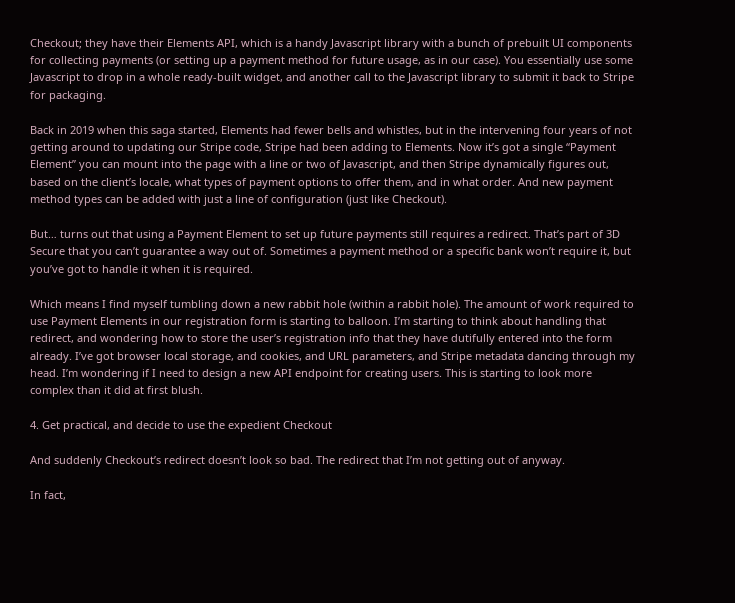Checkout; they have their Elements API, which is a handy Javascript library with a bunch of prebuilt UI components for collecting payments (or setting up a payment method for future usage, as in our case). You essentially use some Javascript to drop in a whole ready-built widget, and another call to the Javascript library to submit it back to Stripe for packaging.

Back in 2019 when this saga started, Elements had fewer bells and whistles, but in the intervening four years of not getting around to updating our Stripe code, Stripe had been adding to Elements. Now it’s got a single “Payment Element” you can mount into the page with a line or two of Javascript, and then Stripe dynamically figures out, based on the client’s locale, what types of payment options to offer them, and in what order. And new payment method types can be added with just a line of configuration (just like Checkout).

But… turns out that using a Payment Element to set up future payments still requires a redirect. That’s part of 3D Secure that you can’t guarantee a way out of. Sometimes a payment method or a specific bank won’t require it, but you’ve got to handle it when it is required.

Which means I find myself tumbling down a new rabbit hole (within a rabbit hole). The amount of work required to use Payment Elements in our registration form is starting to balloon. I’m starting to think about handling that redirect, and wondering how to store the user’s registration info that they have dutifully entered into the form already. I’ve got browser local storage, and cookies, and URL parameters, and Stripe metadata dancing through my head. I’m wondering if I need to design a new API endpoint for creating users. This is starting to look more complex than it did at first blush.

4. Get practical, and decide to use the expedient Checkout

And suddenly Checkout’s redirect doesn’t look so bad. The redirect that I’m not getting out of anyway.

In fact,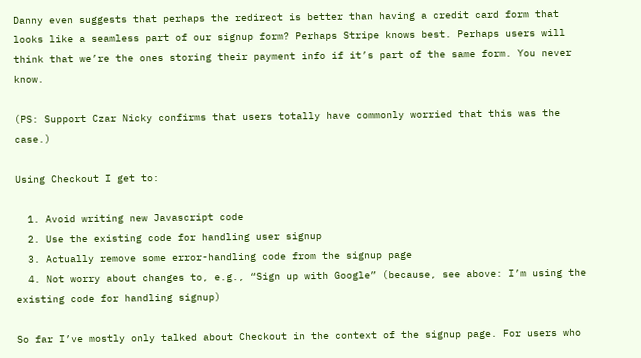Danny even suggests that perhaps the redirect is better than having a credit card form that looks like a seamless part of our signup form? Perhaps Stripe knows best. Perhaps users will think that we’re the ones storing their payment info if it’s part of the same form. You never know.

(PS: Support Czar Nicky confirms that users totally have commonly worried that this was the case.)

Using Checkout I get to:

  1. Avoid writing new Javascript code
  2. Use the existing code for handling user signup
  3. Actually remove some error-handling code from the signup page
  4. Not worry about changes to, e.g., “Sign up with Google” (because, see above: I’m using the existing code for handling signup)

So far I’ve mostly only talked about Checkout in the context of the signup page. For users who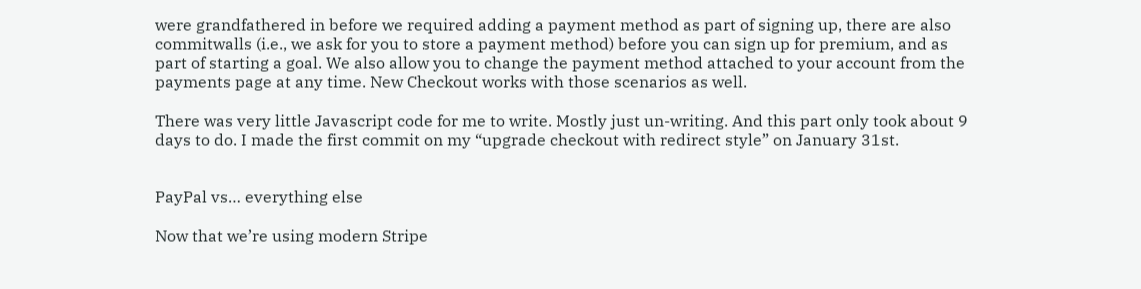were grandfathered in before we required adding a payment method as part of signing up, there are also commitwalls (i.e., we ask for you to store a payment method) before you can sign up for premium, and as part of starting a goal. We also allow you to change the payment method attached to your account from the payments page at any time. New Checkout works with those scenarios as well.

There was very little Javascript code for me to write. Mostly just un-writing. And this part only took about 9 days to do. I made the first commit on my “upgrade checkout with redirect style” on January 31st.


PayPal vs… everything else

Now that we’re using modern Stripe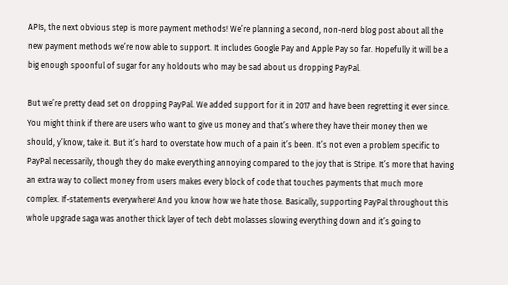APIs, the next obvious step is more payment methods! We’re planning a second, non-nerd blog post about all the new payment methods we’re now able to support. It includes Google Pay and Apple Pay so far. Hopefully it will be a big enough spoonful of sugar for any holdouts who may be sad about us dropping PayPal.

But we’re pretty dead set on dropping PayPal. We added support for it in 2017 and have been regretting it ever since. You might think if there are users who want to give us money and that’s where they have their money then we should, y’know, take it. But it’s hard to overstate how much of a pain it’s been. It’s not even a problem specific to PayPal necessarily, though they do make everything annoying compared to the joy that is Stripe. It’s more that having an extra way to collect money from users makes every block of code that touches payments that much more complex. If-statements everywhere! And you know how we hate those. Basically, supporting PayPal throughout this whole upgrade saga was another thick layer of tech debt molasses slowing everything down and it’s going to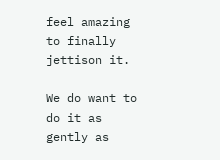feel amazing to finally jettison it.

We do want to do it as gently as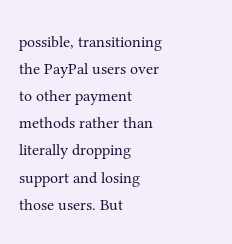possible, transitioning the PayPal users over to other payment methods rather than literally dropping support and losing those users. But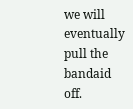we will eventually pull the bandaid off.